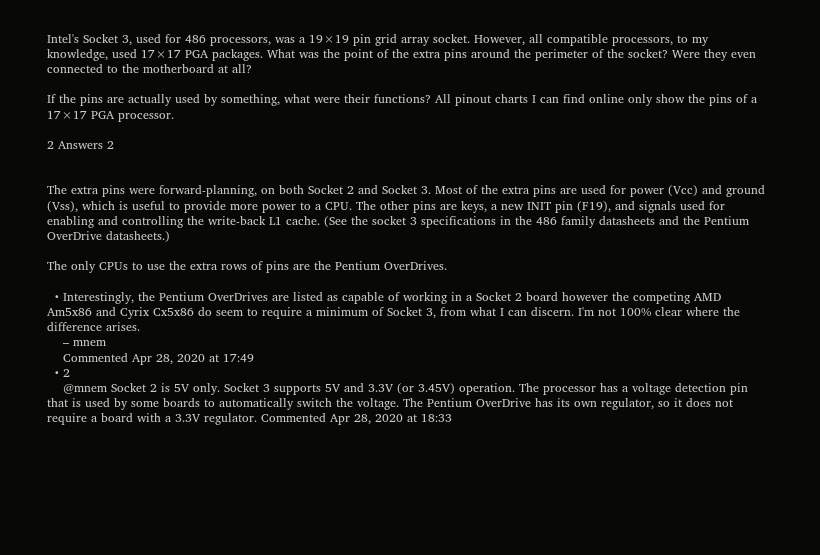Intel's Socket 3, used for 486 processors, was a 19×19 pin grid array socket. However, all compatible processors, to my knowledge, used 17×17 PGA packages. What was the point of the extra pins around the perimeter of the socket? Were they even connected to the motherboard at all?

If the pins are actually used by something, what were their functions? All pinout charts I can find online only show the pins of a 17×17 PGA processor.

2 Answers 2


The extra pins were forward-planning, on both Socket 2 and Socket 3. Most of the extra pins are used for power (Vcc) and ground (Vss), which is useful to provide more power to a CPU. The other pins are keys, a new INIT pin (F19), and signals used for enabling and controlling the write-back L1 cache. (See the socket 3 specifications in the 486 family datasheets and the Pentium OverDrive datasheets.)

The only CPUs to use the extra rows of pins are the Pentium OverDrives.

  • Interestingly, the Pentium OverDrives are listed as capable of working in a Socket 2 board however the competing AMD Am5x86 and Cyrix Cx5x86 do seem to require a minimum of Socket 3, from what I can discern. I'm not 100% clear where the difference arises.
    – mnem
    Commented Apr 28, 2020 at 17:49
  • 2
    @mnem Socket 2 is 5V only. Socket 3 supports 5V and 3.3V (or 3.45V) operation. The processor has a voltage detection pin that is used by some boards to automatically switch the voltage. The Pentium OverDrive has its own regulator, so it does not require a board with a 3.3V regulator. Commented Apr 28, 2020 at 18:33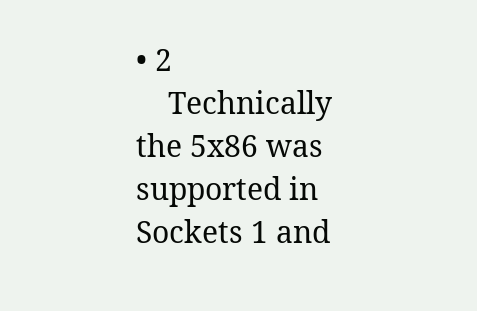• 2
    Technically the 5x86 was supported in Sockets 1 and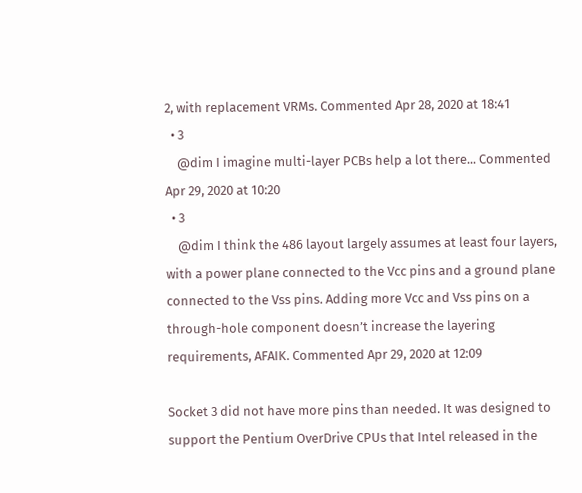2, with replacement VRMs. Commented Apr 28, 2020 at 18:41
  • 3
    @dim I imagine multi-layer PCBs help a lot there... Commented Apr 29, 2020 at 10:20
  • 3
    @dim I think the 486 layout largely assumes at least four layers, with a power plane connected to the Vcc pins and a ground plane connected to the Vss pins. Adding more Vcc and Vss pins on a through-hole component doesn’t increase the layering requirements, AFAIK. Commented Apr 29, 2020 at 12:09

Socket 3 did not have more pins than needed. It was designed to support the Pentium OverDrive CPUs that Intel released in the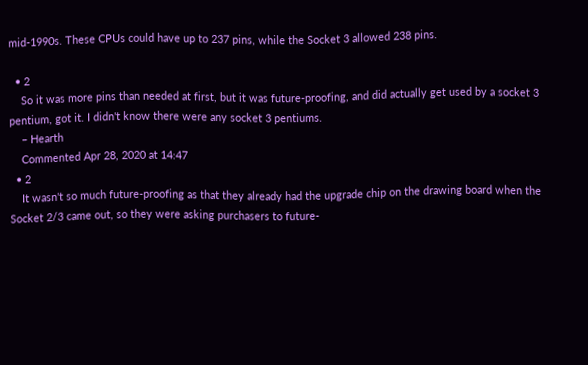mid-1990s. These CPUs could have up to 237 pins, while the Socket 3 allowed 238 pins.

  • 2
    So it was more pins than needed at first, but it was future-proofing, and did actually get used by a socket 3 pentium, got it. I didn't know there were any socket 3 pentiums.
    – Hearth
    Commented Apr 28, 2020 at 14:47
  • 2
    It wasn't so much future-proofing as that they already had the upgrade chip on the drawing board when the Socket 2/3 came out, so they were asking purchasers to future-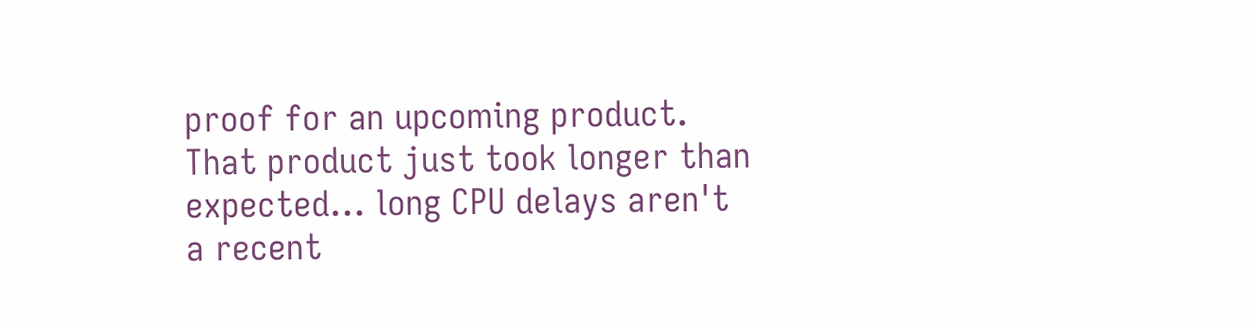proof for an upcoming product. That product just took longer than expected... long CPU delays aren't a recent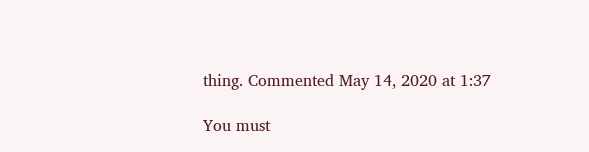thing. Commented May 14, 2020 at 1:37

You must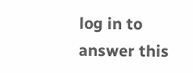log in to answer this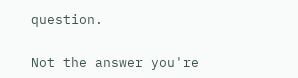question.

Not the answer you're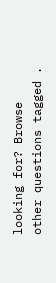looking for? Browse other questions tagged .